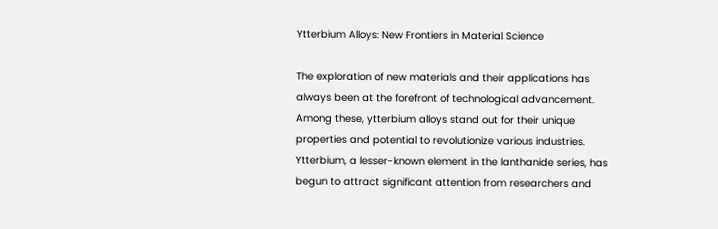Ytterbium Alloys: New Frontiers in Material Science

The exploration of new materials and their applications has always been at the forefront of technological advancement. Among these, ytterbium alloys stand out for their unique properties and potential to revolutionize various industries. Ytterbium, a lesser-known element in the lanthanide series, has begun to attract significant attention from researchers and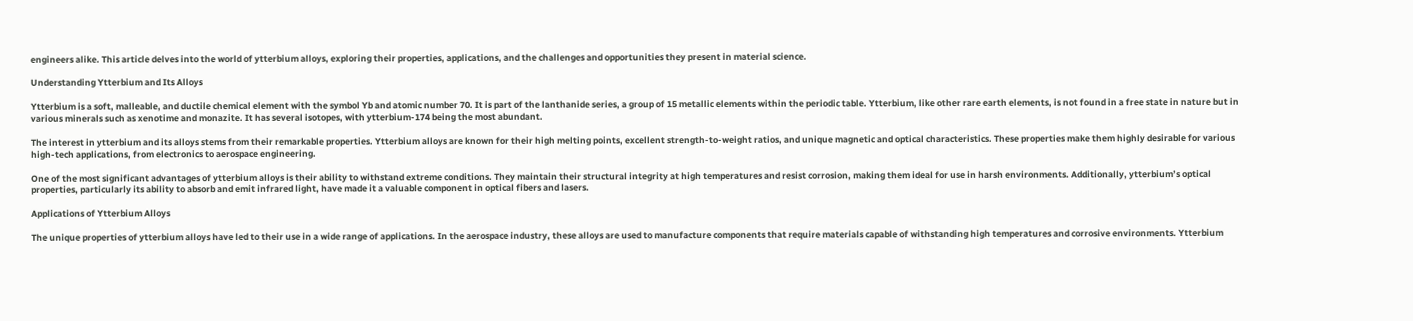engineers alike. This article delves into the world of ytterbium alloys, exploring their properties, applications, and the challenges and opportunities they present in material science.

Understanding Ytterbium and Its Alloys

Ytterbium is a soft, malleable, and ductile chemical element with the symbol Yb and atomic number 70. It is part of the lanthanide series, a group of 15 metallic elements within the periodic table. Ytterbium, like other rare earth elements, is not found in a free state in nature but in various minerals such as xenotime and monazite. It has several isotopes, with ytterbium-174 being the most abundant.

The interest in ytterbium and its alloys stems from their remarkable properties. Ytterbium alloys are known for their high melting points, excellent strength-to-weight ratios, and unique magnetic and optical characteristics. These properties make them highly desirable for various high-tech applications, from electronics to aerospace engineering.

One of the most significant advantages of ytterbium alloys is their ability to withstand extreme conditions. They maintain their structural integrity at high temperatures and resist corrosion, making them ideal for use in harsh environments. Additionally, ytterbium’s optical properties, particularly its ability to absorb and emit infrared light, have made it a valuable component in optical fibers and lasers.

Applications of Ytterbium Alloys

The unique properties of ytterbium alloys have led to their use in a wide range of applications. In the aerospace industry, these alloys are used to manufacture components that require materials capable of withstanding high temperatures and corrosive environments. Ytterbium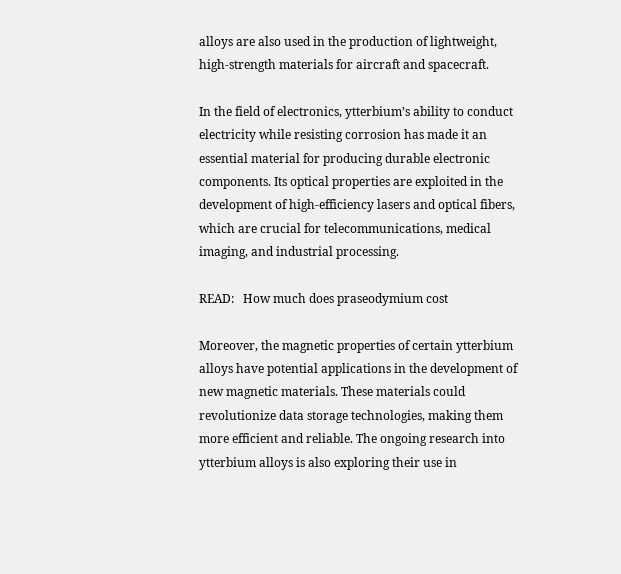alloys are also used in the production of lightweight, high-strength materials for aircraft and spacecraft.

In the field of electronics, ytterbium’s ability to conduct electricity while resisting corrosion has made it an essential material for producing durable electronic components. Its optical properties are exploited in the development of high-efficiency lasers and optical fibers, which are crucial for telecommunications, medical imaging, and industrial processing.

READ:   How much does praseodymium cost

Moreover, the magnetic properties of certain ytterbium alloys have potential applications in the development of new magnetic materials. These materials could revolutionize data storage technologies, making them more efficient and reliable. The ongoing research into ytterbium alloys is also exploring their use in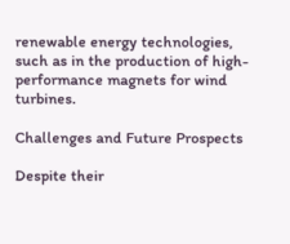renewable energy technologies, such as in the production of high-performance magnets for wind turbines.

Challenges and Future Prospects

Despite their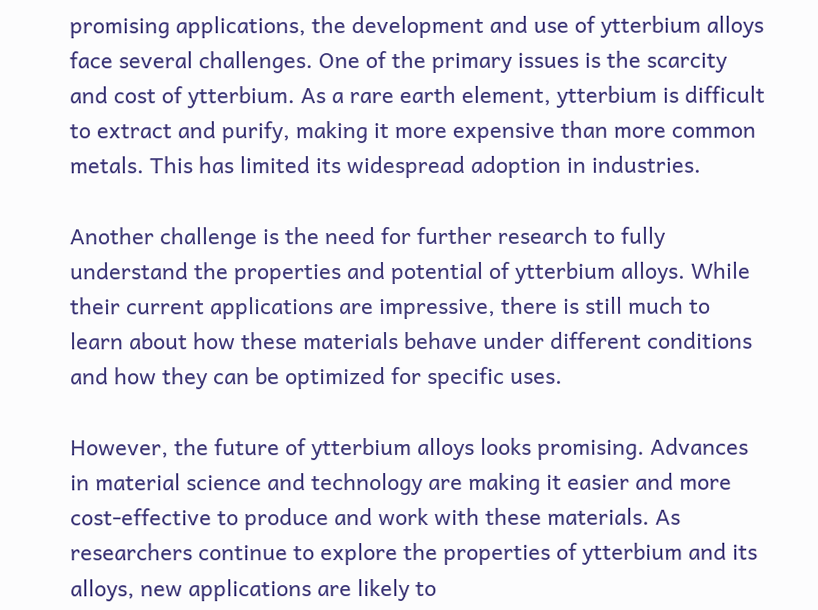promising applications, the development and use of ytterbium alloys face several challenges. One of the primary issues is the scarcity and cost of ytterbium. As a rare earth element, ytterbium is difficult to extract and purify, making it more expensive than more common metals. This has limited its widespread adoption in industries.

Another challenge is the need for further research to fully understand the properties and potential of ytterbium alloys. While their current applications are impressive, there is still much to learn about how these materials behave under different conditions and how they can be optimized for specific uses.

However, the future of ytterbium alloys looks promising. Advances in material science and technology are making it easier and more cost-effective to produce and work with these materials. As researchers continue to explore the properties of ytterbium and its alloys, new applications are likely to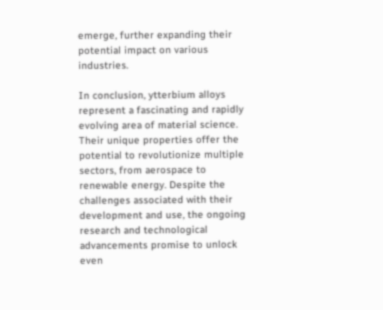emerge, further expanding their potential impact on various industries.

In conclusion, ytterbium alloys represent a fascinating and rapidly evolving area of material science. Their unique properties offer the potential to revolutionize multiple sectors, from aerospace to renewable energy. Despite the challenges associated with their development and use, the ongoing research and technological advancements promise to unlock even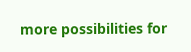more possibilities for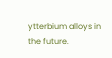ytterbium alloys in the future.